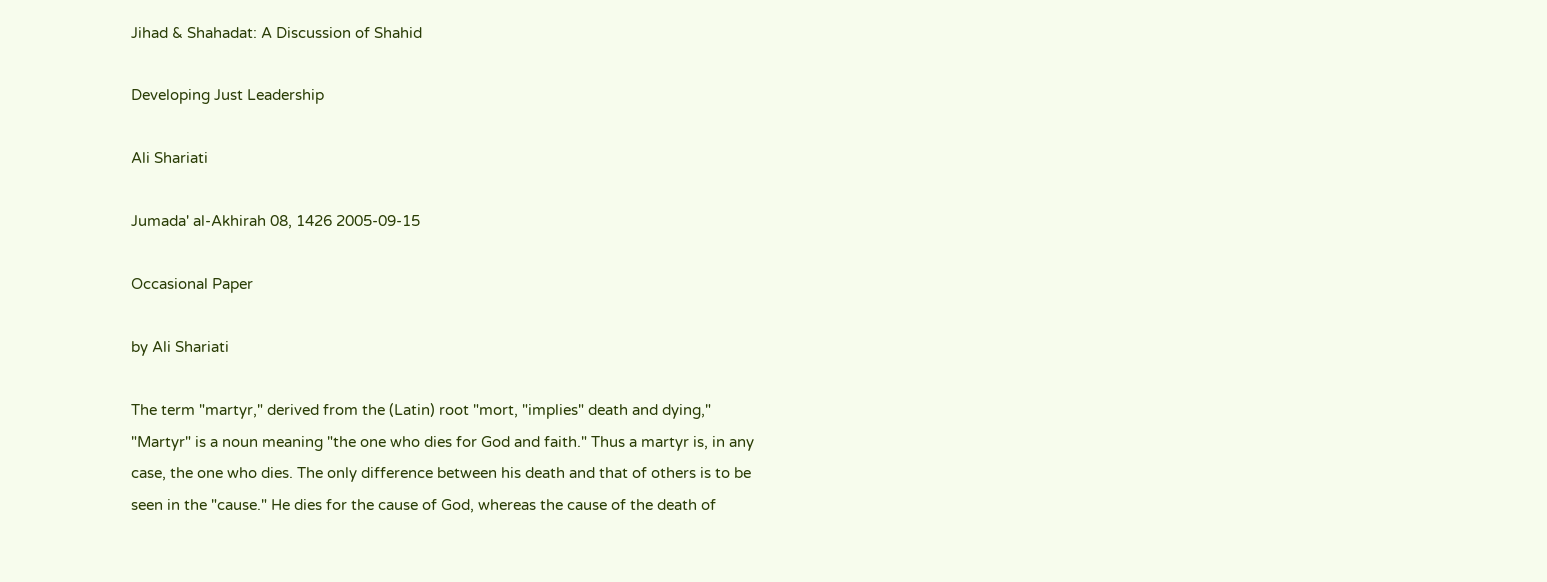Jihad & Shahadat: A Discussion of Shahid

Developing Just Leadership

Ali Shariati

Jumada' al-Akhirah 08, 1426 2005-09-15

Occasional Paper

by Ali Shariati

The term "martyr," derived from the (Latin) root "mort, "implies" death and dying," "Martyr" is a noun meaning "the one who dies for God and faith." Thus a martyr is, in any case, the one who dies. The only difference between his death and that of others is to be seen in the "cause." He dies for the cause of God, whereas the cause of the death of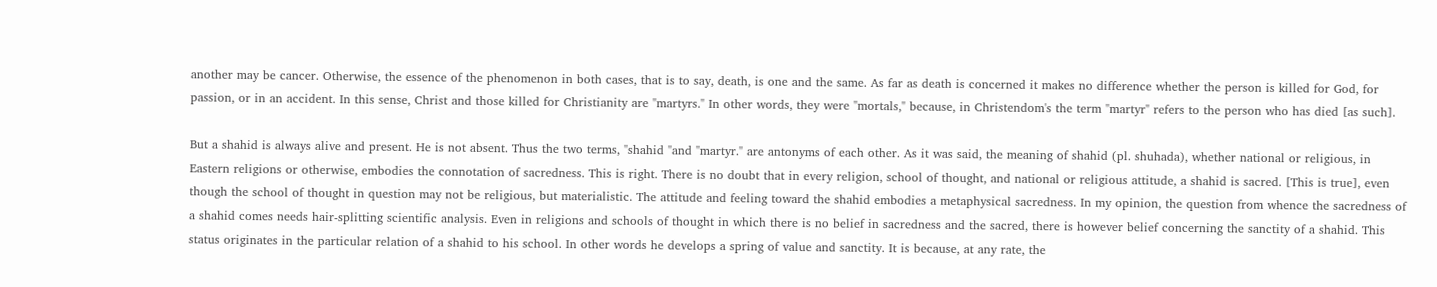another may be cancer. Otherwise, the essence of the phenomenon in both cases, that is to say, death, is one and the same. As far as death is concerned it makes no difference whether the person is killed for God, for passion, or in an accident. In this sense, Christ and those killed for Christianity are "martyrs." In other words, they were "mortals," because, in Christendom's the term "martyr" refers to the person who has died [as such].

But a shahid is always alive and present. He is not absent. Thus the two terms, "shahid "and "martyr." are antonyms of each other. As it was said, the meaning of shahid (pl. shuhada), whether national or religious, in Eastern religions or otherwise, embodies the connotation of sacredness. This is right. There is no doubt that in every religion, school of thought, and national or religious attitude, a shahid is sacred. [This is true], even though the school of thought in question may not be religious, but materialistic. The attitude and feeling toward the shahid embodies a metaphysical sacredness. In my opinion, the question from whence the sacredness of a shahid comes needs hair-splitting scientific analysis. Even in religions and schools of thought in which there is no belief in sacredness and the sacred, there is however belief concerning the sanctity of a shahid. This status originates in the particular relation of a shahid to his school. In other words he develops a spring of value and sanctity. It is because, at any rate, the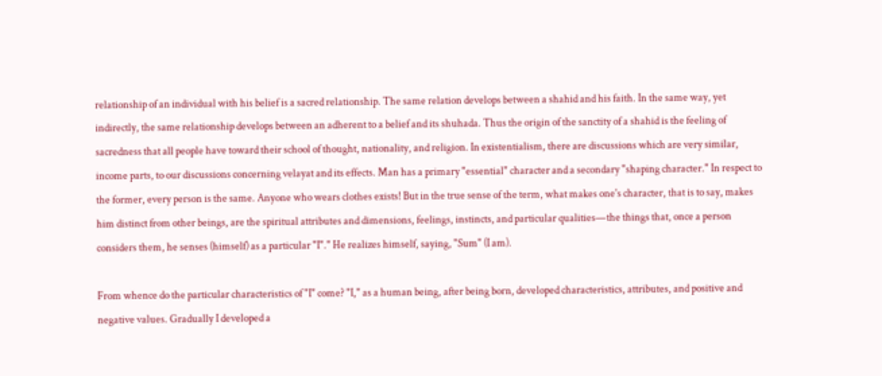relationship of an individual with his belief is a sacred relationship. The same relation develops between a shahid and his faith. In the same way, yet indirectly, the same relationship develops between an adherent to a belief and its shuhada. Thus the origin of the sanctity of a shahid is the feeling of sacredness that all people have toward their school of thought, nationality, and religion. In existentialism, there are discussions which are very similar, income parts, to our discussions concerning velayat and its effects. Man has a primary "essential" character and a secondary "shaping character." In respect to the former, every person is the same. Anyone who wears clothes exists! But in the true sense of the term, what makes one's character, that is to say, makes him distinct from other beings, are the spiritual attributes and dimensions, feelings, instincts, and particular qualities—the things that, once a person considers them, he senses (himself) as a particular "I"." He realizes himself, saying, "Sum" (I am).

From whence do the particular characteristics of "I" come? "I," as a human being, after being born, developed characteristics, attributes, and positive and negative values. Gradually I developed a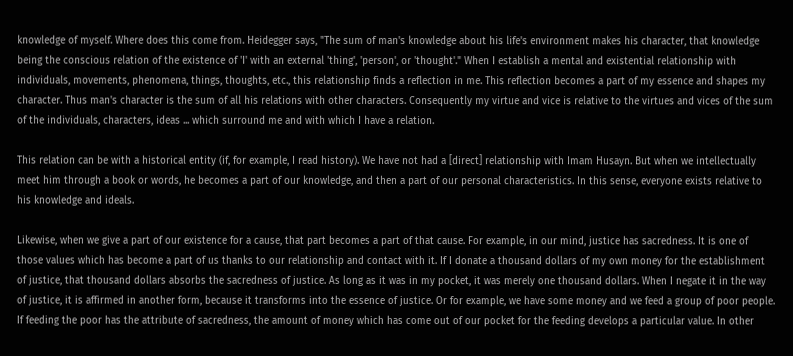knowledge of myself. Where does this come from. Heidegger says, "The sum of man's knowledge about his life's environment makes his character, that knowledge being the conscious relation of the existence of 'I' with an external 'thing', 'person', or 'thought'." When I establish a mental and existential relationship with individuals, movements, phenomena, things, thoughts, etc., this relationship finds a reflection in me. This reflection becomes a part of my essence and shapes my character. Thus man's character is the sum of all his relations with other characters. Consequently my virtue and vice is relative to the virtues and vices of the sum of the individuals, characters, ideas ... which surround me and with which I have a relation.

This relation can be with a historical entity (if, for example, I read history). We have not had a [direct] relationship with Imam Husayn. But when we intellectually meet him through a book or words, he becomes a part of our knowledge, and then a part of our personal characteristics. In this sense, everyone exists relative to his knowledge and ideals.

Likewise, when we give a part of our existence for a cause, that part becomes a part of that cause. For example, in our mind, justice has sacredness. It is one of those values which has become a part of us thanks to our relationship and contact with it. If I donate a thousand dollars of my own money for the establishment of justice, that thousand dollars absorbs the sacredness of justice. As long as it was in my pocket, it was merely one thousand dollars. When I negate it in the way of justice, it is affirmed in another form, because it transforms into the essence of justice. Or for example, we have some money and we feed a group of poor people. If feeding the poor has the attribute of sacredness, the amount of money which has come out of our pocket for the feeding develops a particular value. In other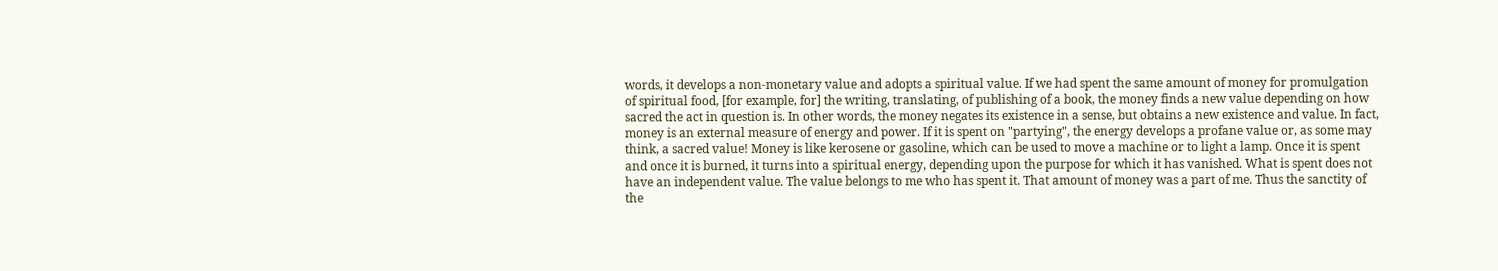words, it develops a non-monetary value and adopts a spiritual value. If we had spent the same amount of money for promulgation of spiritual food, [for example, for] the writing, translating, of publishing of a book, the money finds a new value depending on how sacred the act in question is. In other words, the money negates its existence in a sense, but obtains a new existence and value. In fact, money is an external measure of energy and power. If it is spent on "partying", the energy develops a profane value or, as some may think, a sacred value! Money is like kerosene or gasoline, which can be used to move a machine or to light a lamp. Once it is spent and once it is burned, it turns into a spiritual energy, depending upon the purpose for which it has vanished. What is spent does not have an independent value. The value belongs to me who has spent it. That amount of money was a part of me. Thus the sanctity of the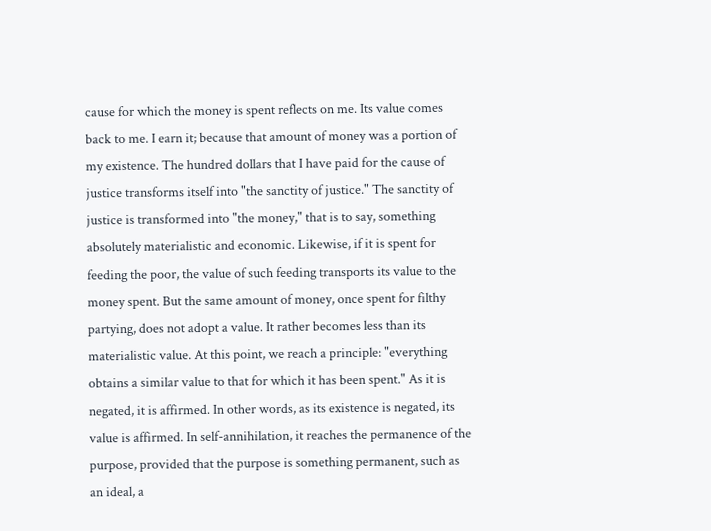cause for which the money is spent reflects on me. Its value comes back to me. I earn it; because that amount of money was a portion of my existence. The hundred dollars that I have paid for the cause of justice transforms itself into "the sanctity of justice." The sanctity of justice is transformed into "the money," that is to say, something absolutely materialistic and economic. Likewise, if it is spent for feeding the poor, the value of such feeding transports its value to the money spent. But the same amount of money, once spent for filthy partying, does not adopt a value. It rather becomes less than its materialistic value. At this point, we reach a principle: "everything obtains a similar value to that for which it has been spent." As it is negated, it is affirmed. In other words, as its existence is negated, its value is affirmed. In self-annihilation, it reaches the permanence of the purpose, provided that the purpose is something permanent, such as an ideal, a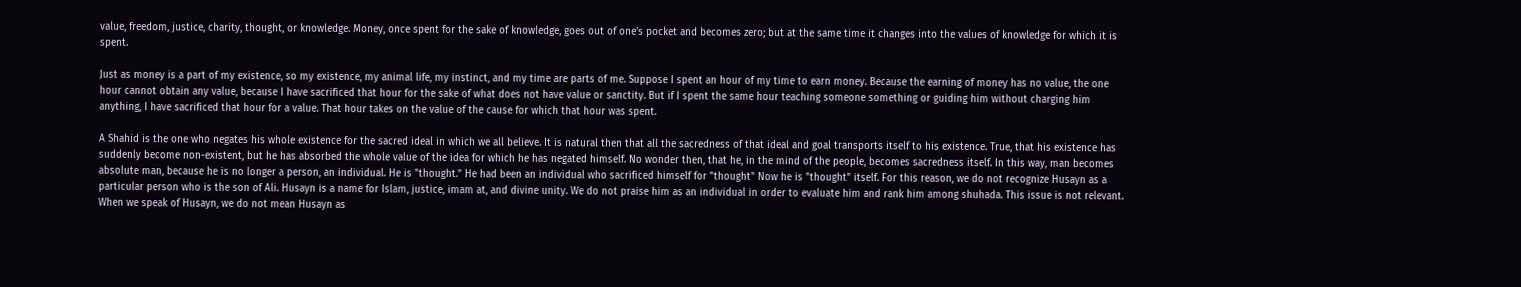value, freedom, justice, charity, thought, or knowledge. Money, once spent for the sake of knowledge, goes out of one's pocket and becomes zero; but at the same time it changes into the values of knowledge for which it is spent.

Just as money is a part of my existence, so my existence, my animal life, my instinct, and my time are parts of me. Suppose I spent an hour of my time to earn money. Because the earning of money has no value, the one hour cannot obtain any value, because I have sacrificed that hour for the sake of what does not have value or sanctity. But if I spent the same hour teaching someone something or guiding him without charging him anything, I have sacrificed that hour for a value. That hour takes on the value of the cause for which that hour was spent.

A Shahid is the one who negates his whole existence for the sacred ideal in which we all believe. It is natural then that all the sacredness of that ideal and goal transports itself to his existence. True, that his existence has suddenly become non-existent, but he has absorbed the whole value of the idea for which he has negated himself. No wonder then, that he, in the mind of the people, becomes sacredness itself. In this way, man becomes absolute man, because he is no longer a person, an individual. He is "thought." He had been an individual who sacrificed himself for "thought" Now he is "thought" itself. For this reason, we do not recognize Husayn as a particular person who is the son of Ali. Husayn is a name for Islam, justice, imam at, and divine unity. We do not praise him as an individual in order to evaluate him and rank him among shuhada. This issue is not relevant. When we speak of Husayn, we do not mean Husayn as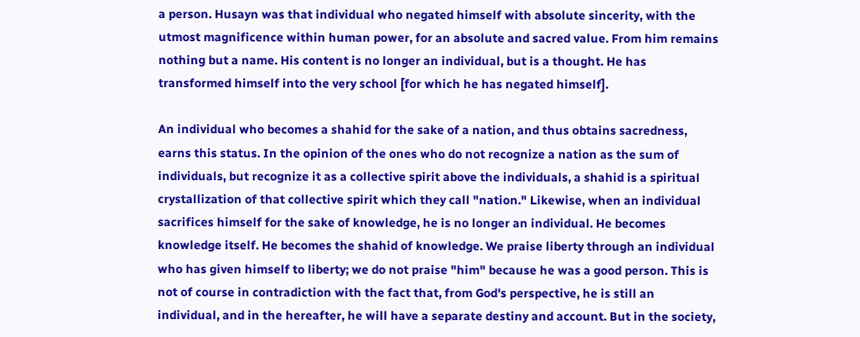a person. Husayn was that individual who negated himself with absolute sincerity, with the utmost magnificence within human power, for an absolute and sacred value. From him remains nothing but a name. His content is no longer an individual, but is a thought. He has transformed himself into the very school [for which he has negated himself].

An individual who becomes a shahid for the sake of a nation, and thus obtains sacredness, earns this status. In the opinion of the ones who do not recognize a nation as the sum of individuals, but recognize it as a collective spirit above the individuals, a shahid is a spiritual crystallization of that collective spirit which they call "nation." Likewise, when an individual sacrifices himself for the sake of knowledge, he is no longer an individual. He becomes knowledge itself. He becomes the shahid of knowledge. We praise liberty through an individual who has given himself to liberty; we do not praise "him" because he was a good person. This is not of course in contradiction with the fact that, from God's perspective, he is still an individual, and in the hereafter, he will have a separate destiny and account. But in the society,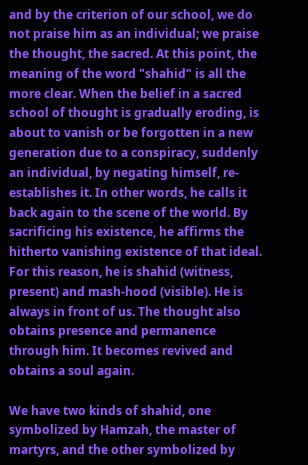and by the criterion of our school, we do not praise him as an individual; we praise the thought, the sacred. At this point, the meaning of the word "shahid" is all the more clear. When the belief in a sacred school of thought is gradually eroding, is about to vanish or be forgotten in a new generation due to a conspiracy, suddenly an individual, by negating himself, re-establishes it. In other words, he calls it back again to the scene of the world. By sacrificing his existence, he affirms the hitherto vanishing existence of that ideal. For this reason, he is shahid (witness, present) and mash-hood (visible). He is always in front of us. The thought also obtains presence and permanence through him. It becomes revived and obtains a soul again.

We have two kinds of shahid, one symbolized by Hamzah, the master of martyrs, and the other symbolized by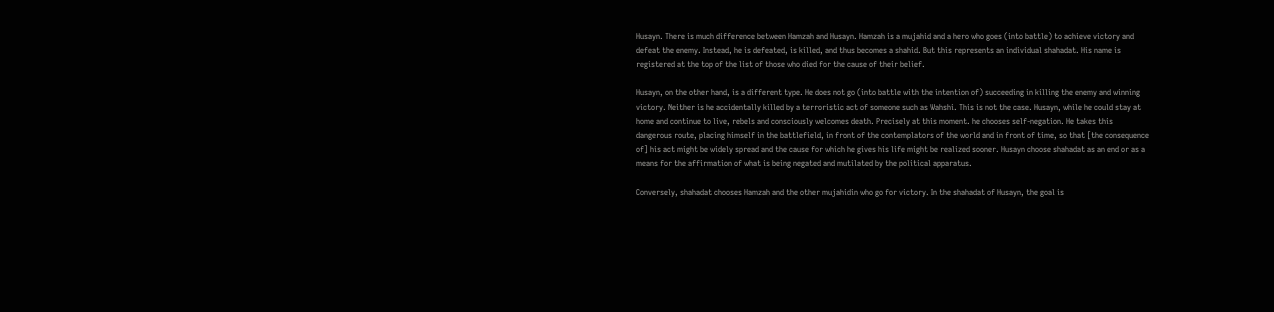Husayn. There is much difference between Hamzah and Husayn. Hamzah is a mujahid and a hero who goes (into battle) to achieve victory and defeat the enemy. Instead, he is defeated, is killed, and thus becomes a shahid. But this represents an individual shahadat. His name is registered at the top of the list of those who died for the cause of their belief.

Husayn, on the other hand, is a different type. He does not go (into battle with the intention of) succeeding in killing the enemy and winning victory. Neither is he accidentally killed by a terroristic act of someone such as Wahshi. This is not the case. Husayn, while he could stay at home and continue to live, rebels and consciously welcomes death. Precisely at this moment. he chooses self-negation. He takes this dangerous route, placing himself in the battlefield, in front of the contemplators of the world and in front of time, so that [the consequence of] his act might be widely spread and the cause for which he gives his life might be realized sooner. Husayn choose shahadat as an end or as a means for the affirmation of what is being negated and mutilated by the political apparatus.

Conversely, shahadat chooses Hamzah and the other mujahidin who go for victory. In the shahadat of Husayn, the goal is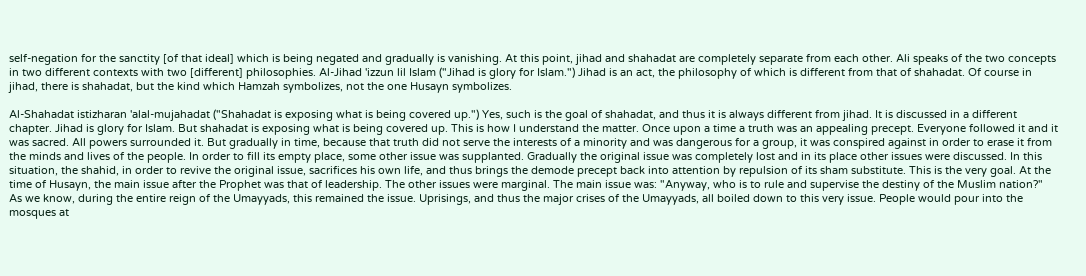self-negation for the sanctity [of that ideal] which is being negated and gradually is vanishing. At this point, jihad and shahadat are completely separate from each other. Ali speaks of the two concepts in two different contexts with two [different] philosophies. Al-Jihad 'izzun lil Islam ("Jihad is glory for Islam.") Jihad is an act, the philosophy of which is different from that of shahadat. Of course in jihad, there is shahadat, but the kind which Hamzah symbolizes, not the one Husayn symbolizes.

Al-Shahadat istizharan 'alal-mujahadat ("Shahadat is exposing what is being covered up.") Yes, such is the goal of shahadat, and thus it is always different from jihad. It is discussed in a different chapter. Jihad is glory for Islam. But shahadat is exposing what is being covered up. This is how I understand the matter. Once upon a time a truth was an appealing precept. Everyone followed it and it was sacred. All powers surrounded it. But gradually in time, because that truth did not serve the interests of a minority and was dangerous for a group, it was conspired against in order to erase it from the minds and lives of the people. In order to fill its empty place, some other issue was supplanted. Gradually the original issue was completely lost and in its place other issues were discussed. In this situation, the shahid, in order to revive the original issue, sacrifices his own life, and thus brings the demode precept back into attention by repulsion of its sham substitute. This is the very goal. At the time of Husayn, the main issue after the Prophet was that of leadership. The other issues were marginal. The main issue was: "Anyway, who is to rule and supervise the destiny of the Muslim nation?" As we know, during the entire reign of the Umayyads, this remained the issue. Uprisings, and thus the major crises of the Umayyads, all boiled down to this very issue. People would pour into the mosques at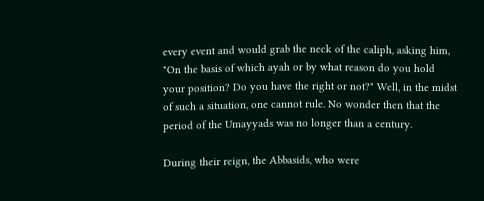every event and would grab the neck of the caliph, asking him, "On the basis of which ayah or by what reason do you hold your position? Do you have the right or not?" Well, in the midst of such a situation, one cannot rule. No wonder then that the period of the Umayyads was no longer than a century.

During their reign, the Abbasids, who were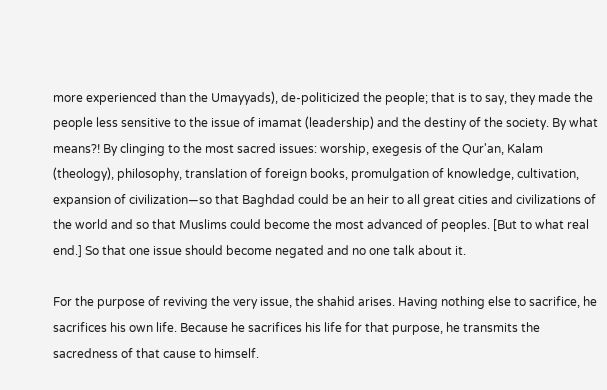more experienced than the Umayyads), de-politicized the people; that is to say, they made the people less sensitive to the issue of imamat (leadership) and the destiny of the society. By what means?! By clinging to the most sacred issues: worship, exegesis of the Qur'an, Kalam (theology), philosophy, translation of foreign books, promulgation of knowledge, cultivation, expansion of civilization—so that Baghdad could be an heir to all great cities and civilizations of the world and so that Muslims could become the most advanced of peoples. [But to what real end.] So that one issue should become negated and no one talk about it.

For the purpose of reviving the very issue, the shahid arises. Having nothing else to sacrifice, he sacrifices his own life. Because he sacrifices his life for that purpose, he transmits the sacredness of that cause to himself.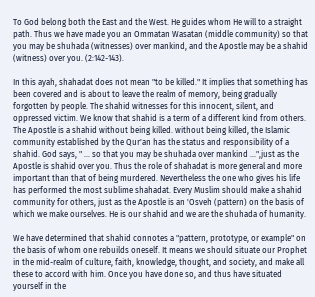To God belong both the East and the West. He guides whom He will to a straight path. Thus we have made you an Ommatan Wasatan (middle community) so that you may be shuhada (witnesses) over mankind, and the Apostle may be a shahid (witness) over you. (2:142-143).

In this ayah, shahadat does not mean "to be killed." It implies that something has been covered and is about to leave the realm of memory, being gradually forgotten by people. The shahid witnesses for this innocent, silent, and oppressed victim. We know that shahid is a term of a different kind from others. The Apostle is a shahid without being killed. without being killed, the Islamic community established by the Qur'an has the status and responsibility of a shahid. God says, " ... so that you may be shuhada over mankind ...",just as the Apostle is shahid over you. Thus the role of shahadat is more general and more important than that of being murdered. Nevertheless the one who gives his life has performed the most sublime shahadat. Every Muslim should make a shahid community for others, just as the Apostle is an 'Osveh (pattern) on the basis of which we make ourselves. He is our shahid and we are the shuhada of humanity.

We have determined that shahid connotes a "pattern, prototype, or example" on the basis of whom one rebuilds oneself. It means we should situate our Prophet in the mid-realm of culture, faith, knowledge, thought, and society, and make all these to accord with him. Once you have done so, and thus have situated yourself in the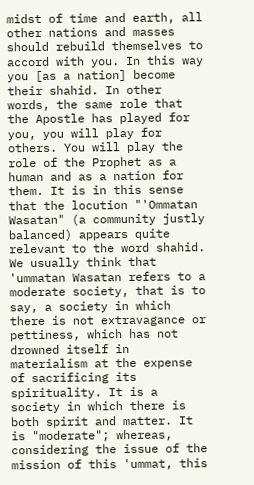midst of time and earth, all other nations and masses should rebuild themselves to accord with you. In this way you [as a nation] become their shahid. In other words, the same role that the Apostle has played for you, you will play for others. You will play the role of the Prophet as a human and as a nation for them. It is in this sense that the locution "'Ommatan Wasatan" (a community justly balanced) appears quite relevant to the word shahid. We usually think that 'ummatan Wasatan refers to a moderate society, that is to say, a society in which there is not extravagance or pettiness, which has not drowned itself in materialism at the expense of sacrificing its spirituality. It is a society in which there is both spirit and matter. It is "moderate"; whereas, considering the issue of the mission of this 'ummat, this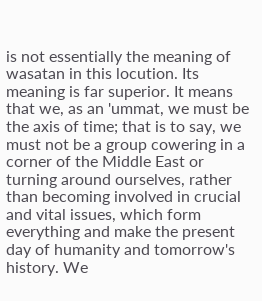is not essentially the meaning of wasatan in this locution. Its meaning is far superior. It means that we, as an 'ummat, we must be the axis of time; that is to say, we must not be a group cowering in a corner of the Middle East or turning around ourselves, rather than becoming involved in crucial and vital issues, which form everything and make the present day of humanity and tomorrow's history. We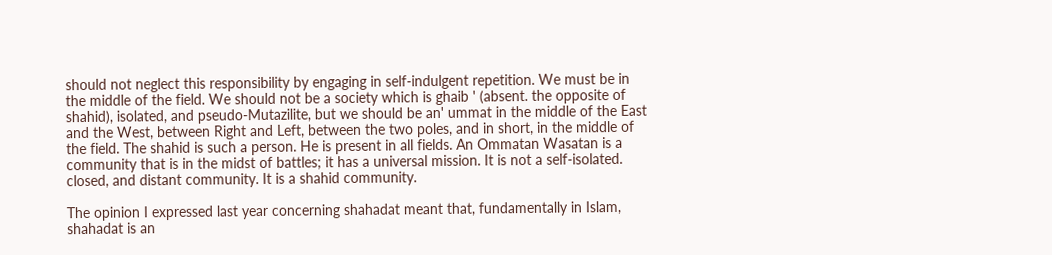should not neglect this responsibility by engaging in self-indulgent repetition. We must be in the middle of the field. We should not be a society which is ghaib ' (absent. the opposite of shahid), isolated, and pseudo-Mutazilite, but we should be an' ummat in the middle of the East and the West, between Right and Left, between the two poles, and in short, in the middle of the field. The shahid is such a person. He is present in all fields. An Ommatan Wasatan is a community that is in the midst of battles; it has a universal mission. It is not a self-isolated. closed, and distant community. It is a shahid community.

The opinion I expressed last year concerning shahadat meant that, fundamentally in Islam, shahadat is an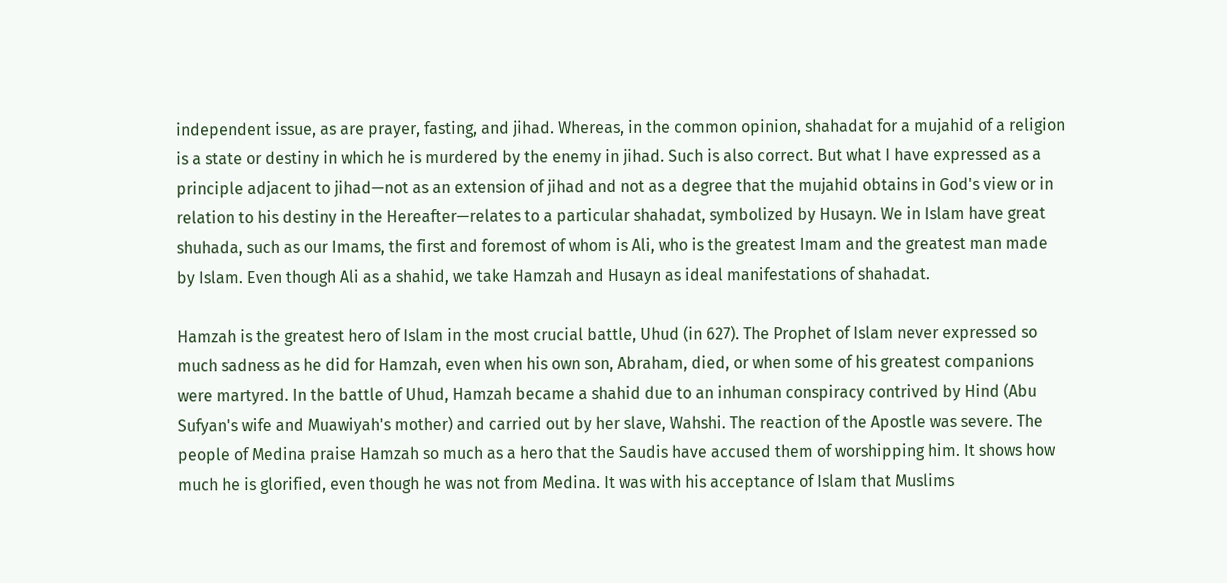independent issue, as are prayer, fasting, and jihad. Whereas, in the common opinion, shahadat for a mujahid of a religion is a state or destiny in which he is murdered by the enemy in jihad. Such is also correct. But what I have expressed as a principle adjacent to jihad—not as an extension of jihad and not as a degree that the mujahid obtains in God's view or in relation to his destiny in the Hereafter—relates to a particular shahadat, symbolized by Husayn. We in Islam have great shuhada, such as our Imams, the first and foremost of whom is Ali, who is the greatest Imam and the greatest man made by Islam. Even though Ali as a shahid, we take Hamzah and Husayn as ideal manifestations of shahadat.

Hamzah is the greatest hero of Islam in the most crucial battle, Uhud (in 627). The Prophet of Islam never expressed so much sadness as he did for Hamzah, even when his own son, Abraham, died, or when some of his greatest companions were martyred. In the battle of Uhud, Hamzah became a shahid due to an inhuman conspiracy contrived by Hind (Abu Sufyan's wife and Muawiyah's mother) and carried out by her slave, Wahshi. The reaction of the Apostle was severe. The people of Medina praise Hamzah so much as a hero that the Saudis have accused them of worshipping him. It shows how much he is glorified, even though he was not from Medina. It was with his acceptance of Islam that Muslims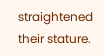straightened their stature.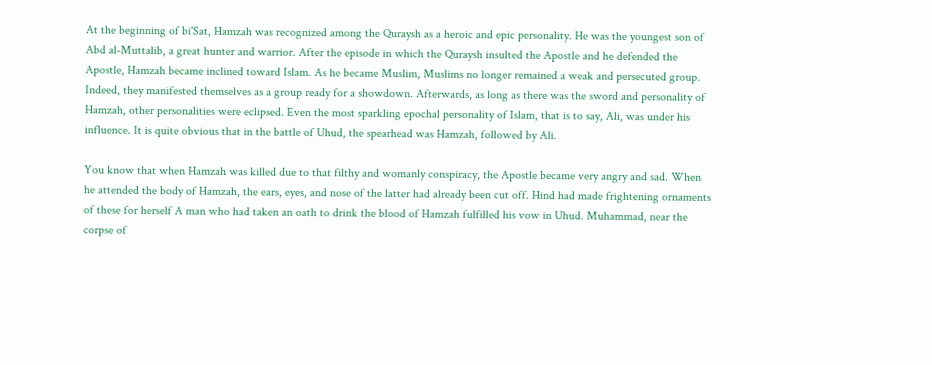At the beginning of bi'Sat, Hamzah was recognized among the Quraysh as a heroic and epic personality. He was the youngest son of Abd al-Muttalib, a great hunter and warrior. After the episode in which the Quraysh insulted the Apostle and he defended the Apostle, Hamzah became inclined toward Islam. As he became Muslim, Muslims no longer remained a weak and persecuted group. Indeed, they manifested themselves as a group ready for a showdown. Afterwards, as long as there was the sword and personality of Hamzah, other personalities were eclipsed. Even the most sparkling epochal personality of Islam, that is to say, Ali, was under his influence. It is quite obvious that in the battle of Uhud, the spearhead was Hamzah, followed by Ali.

You know that when Hamzah was killed due to that filthy and womanly conspiracy, the Apostle became very angry and sad. When he attended the body of Hamzah, the ears, eyes, and nose of the latter had already been cut off. Hind had made frightening ornaments of these for herself A man who had taken an oath to drink the blood of Hamzah fulfilled his vow in Uhud. Muhammad, near the corpse of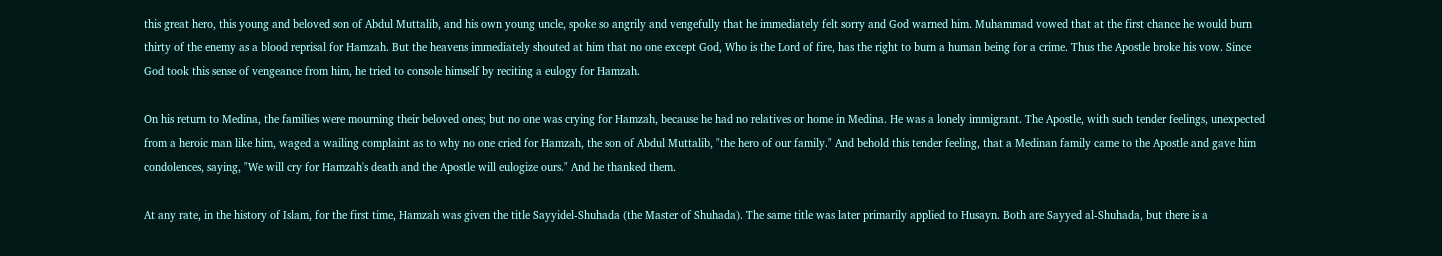this great hero, this young and beloved son of Abdul Muttalib, and his own young uncle, spoke so angrily and vengefully that he immediately felt sorry and God warned him. Muhammad vowed that at the first chance he would burn thirty of the enemy as a blood reprisal for Hamzah. But the heavens immediately shouted at him that no one except God, Who is the Lord of fire, has the right to burn a human being for a crime. Thus the Apostle broke his vow. Since God took this sense of vengeance from him, he tried to console himself by reciting a eulogy for Hamzah.

On his return to Medina, the families were mourning their beloved ones; but no one was crying for Hamzah, because he had no relatives or home in Medina. He was a lonely immigrant. The Apostle, with such tender feelings, unexpected from a heroic man like him, waged a wailing complaint as to why no one cried for Hamzah, the son of Abdul Muttalib, "the hero of our family." And behold this tender feeling, that a Medinan family came to the Apostle and gave him condolences, saying, "We will cry for Hamzah's death and the Apostle will eulogize ours." And he thanked them.

At any rate, in the history of Islam, for the first time, Hamzah was given the title Sayyidel-Shuhada (the Master of Shuhada). The same title was later primarily applied to Husayn. Both are Sayyed al-Shuhada, but there is a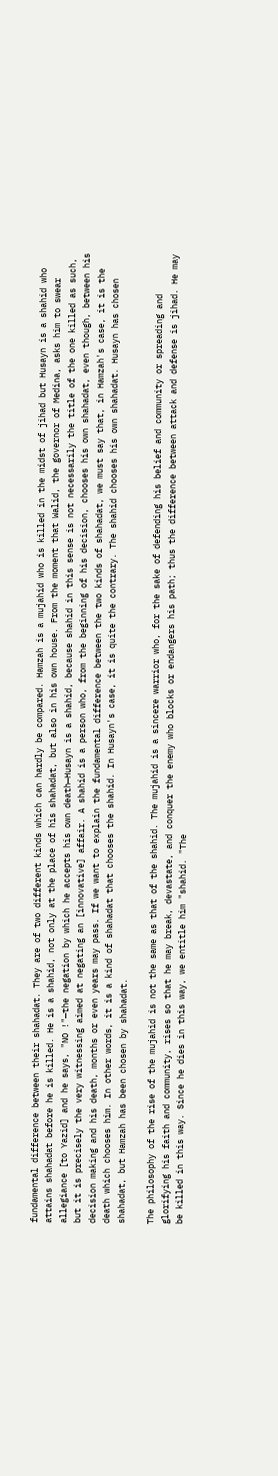fundamental difference between their shahadat. They are of two different kinds which can hardly be compared. Hamzah is a mujahid who is killed in the midst of jihad but Husayn is a shahid who attains shahadat before he is killed. He is a shahid, not only at the place of his shahadat, but also in his own house. From the moment that Walid, the governor of Medina, asks him to swear allegiance [to Yazid] and he says, "NO !"—the negation by which he accepts his own death—Husayn is a shahid, because shahid in this sense is not necessarily the title of the one killed as such, but it is precisely the very witnessing aimed at negating an [innovative] affair. A shahid is a person who, from the beginning of his decision, chooses his own shahadat, even though, between his decision making and his death, months or even years may pass. If we want to explain the fundamental difference between the two kinds of shahadat, we must say that, in Hamzah's case, it is the death which chooses him. In other words, it is a kind of shahadat that chooses the shahid. In Husayn's case, it is quite the contrary. The shahid chooses his own shahadat. Husayn has chosen shahadat, but Hamzah has been chosen by shahadat.

The philosophy of the rise of the mujahid is not the same as that of the shahid. The mujahid is a sincere warrior who, for the sake of defending his belief and community or spreading and glorifying his faith and community, rises so that he may break, devastate, and conquer the enemy who blocks or endangers his path; thus the difference between attack and defense is jihad. He may be killed in this way. Since he dies in this way, we entitle him "shahid. "The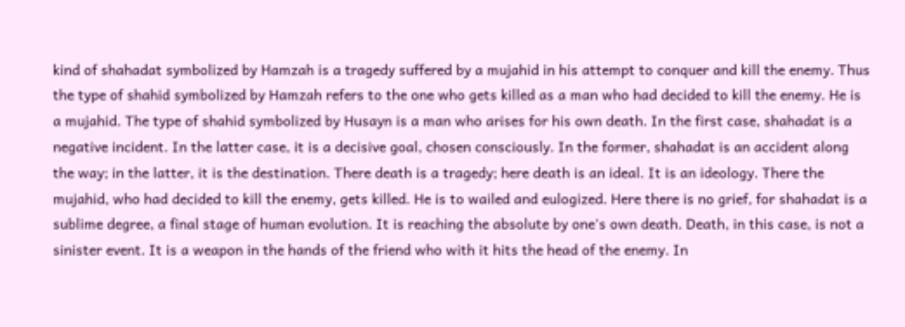kind of shahadat symbolized by Hamzah is a tragedy suffered by a mujahid in his attempt to conquer and kill the enemy. Thus the type of shahid symbolized by Hamzah refers to the one who gets killed as a man who had decided to kill the enemy. He is a mujahid. The type of shahid symbolized by Husayn is a man who arises for his own death. In the first case, shahadat is a negative incident. In the latter case, it is a decisive goal, chosen consciously. In the former, shahadat is an accident along the way; in the latter, it is the destination. There death is a tragedy; here death is an ideal. It is an ideology. There the mujahid, who had decided to kill the enemy, gets killed. He is to wailed and eulogized. Here there is no grief, for shahadat is a sublime degree, a final stage of human evolution. It is reaching the absolute by one's own death. Death, in this case, is not a sinister event. It is a weapon in the hands of the friend who with it hits the head of the enemy. In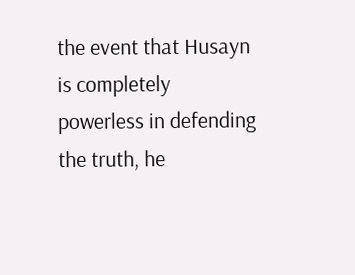the event that Husayn is completely powerless in defending the truth, he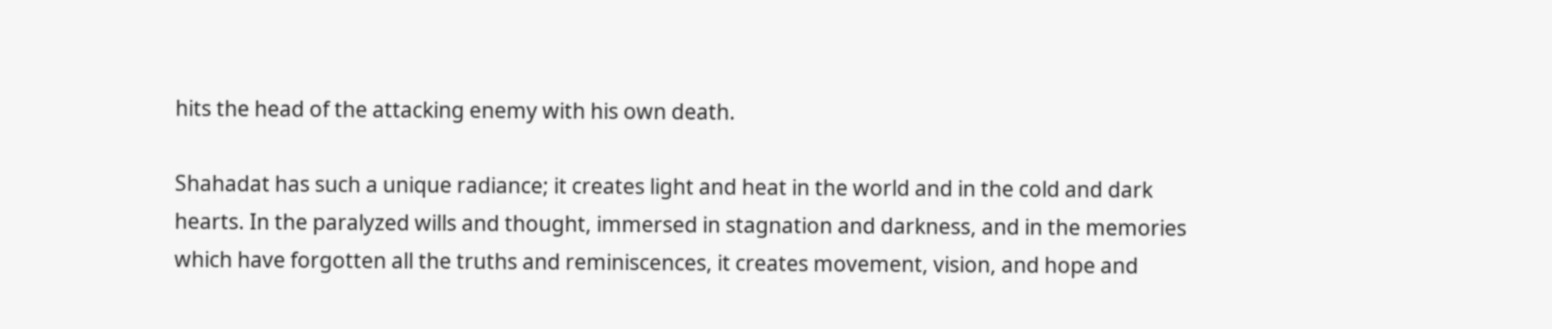hits the head of the attacking enemy with his own death.

Shahadat has such a unique radiance; it creates light and heat in the world and in the cold and dark hearts. In the paralyzed wills and thought, immersed in stagnation and darkness, and in the memories which have forgotten all the truths and reminiscences, it creates movement, vision, and hope and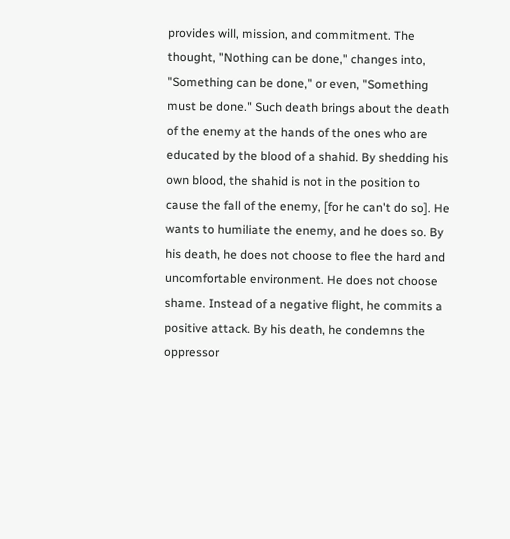provides will, mission, and commitment. The thought, "Nothing can be done," changes into, "Something can be done," or even, "Something must be done." Such death brings about the death of the enemy at the hands of the ones who are educated by the blood of a shahid. By shedding his own blood, the shahid is not in the position to cause the fall of the enemy, [for he can't do so]. He wants to humiliate the enemy, and he does so. By his death, he does not choose to flee the hard and uncomfortable environment. He does not choose shame. Instead of a negative flight, he commits a positive attack. By his death, he condemns the oppressor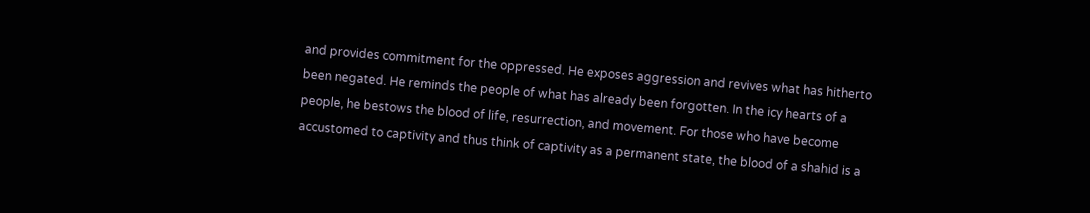and provides commitment for the oppressed. He exposes aggression and revives what has hitherto been negated. He reminds the people of what has already been forgotten. In the icy hearts of a people, he bestows the blood of life, resurrection, and movement. For those who have become accustomed to captivity and thus think of captivity as a permanent state, the blood of a shahid is a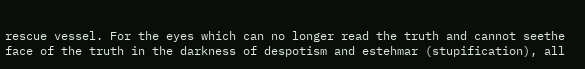rescue vessel. For the eyes which can no longer read the truth and cannot seethe face of the truth in the darkness of despotism and estehmar (stupification), all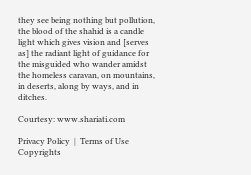they see being nothing but pollution, the blood of the shahid is a candle light which gives vision and [serves as] the radiant light of guidance for the misguided who wander amidst the homeless caravan, on mountains, in deserts, along by ways, and in ditches.

Courtesy: www.shariati.com

Privacy Policy  |  Terms of Use
Copyrights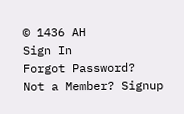© 1436 AH
Sign In
Forgot Password?
Not a Member? Signup